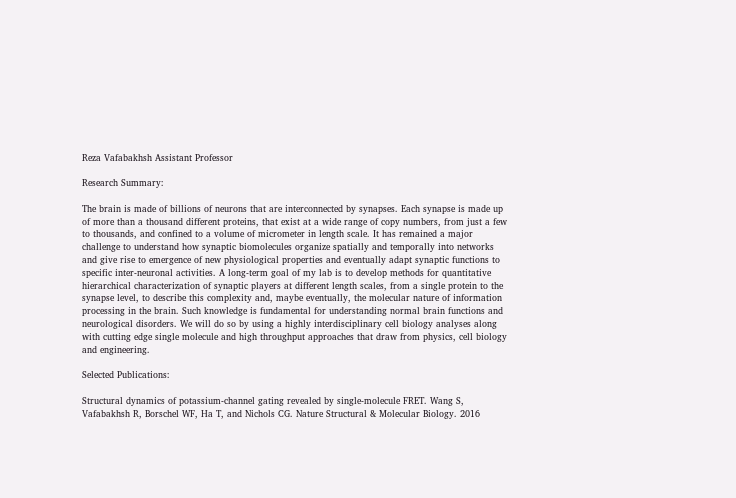Reza Vafabakhsh Assistant Professor

Research Summary:

The brain is made of billions of neurons that are interconnected by synapses. Each synapse is made up of more than a thousand different proteins, that exist at a wide range of copy numbers, from just a few to thousands, and confined to a volume of micrometer in length scale. It has remained a major challenge to understand how synaptic biomolecules organize spatially and temporally into networks and give rise to emergence of new physiological properties and eventually adapt synaptic functions to specific inter-neuronal activities. A long-term goal of my lab is to develop methods for quantitative hierarchical characterization of synaptic players at different length scales, from a single protein to the synapse level, to describe this complexity and, maybe eventually, the molecular nature of information processing in the brain. Such knowledge is fundamental for understanding normal brain functions and neurological disorders. We will do so by using a highly interdisciplinary cell biology analyses along with cutting edge single molecule and high throughput approaches that draw from physics, cell biology and engineering.

Selected Publications:

Structural dynamics of potassium-channel gating revealed by single-molecule FRET. Wang S, Vafabakhsh R, Borschel WF, Ha T, and Nichols CG. Nature Structural & Molecular Biology. 2016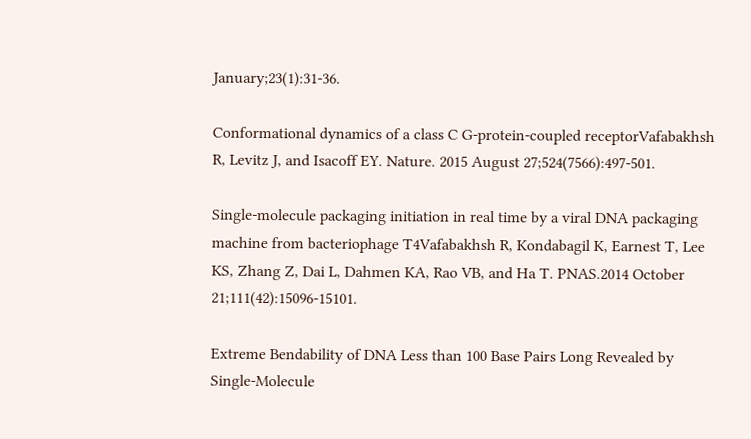January;23(1):31-36.

Conformational dynamics of a class C G-protein-coupled receptorVafabakhsh R, Levitz J, and Isacoff EY. Nature. 2015 August 27;524(7566):497-501.

Single-molecule packaging initiation in real time by a viral DNA packaging machine from bacteriophage T4Vafabakhsh R, Kondabagil K, Earnest T, Lee KS, Zhang Z, Dai L, Dahmen KA, Rao VB, and Ha T. PNAS.2014 October 21;111(42):15096-15101.

Extreme Bendability of DNA Less than 100 Base Pairs Long Revealed by Single-Molecule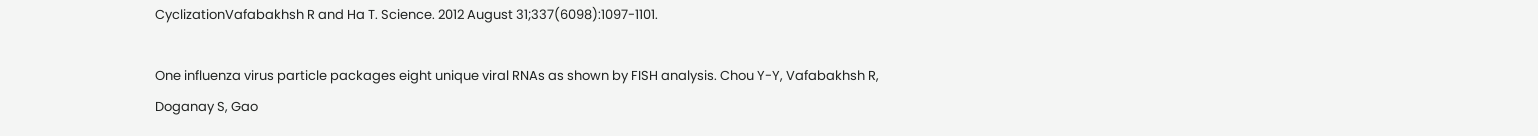CyclizationVafabakhsh R and Ha T. Science. 2012 August 31;337(6098):1097-1101.

One influenza virus particle packages eight unique viral RNAs as shown by FISH analysis. Chou Y-Y, Vafabakhsh R, Doganay S, Gao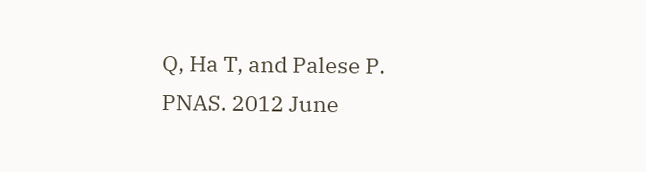Q, Ha T, and Palese P. PNAS. 2012 June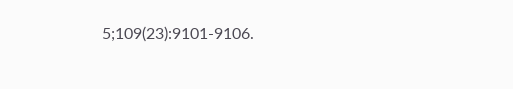5;109(23):9101-9106.